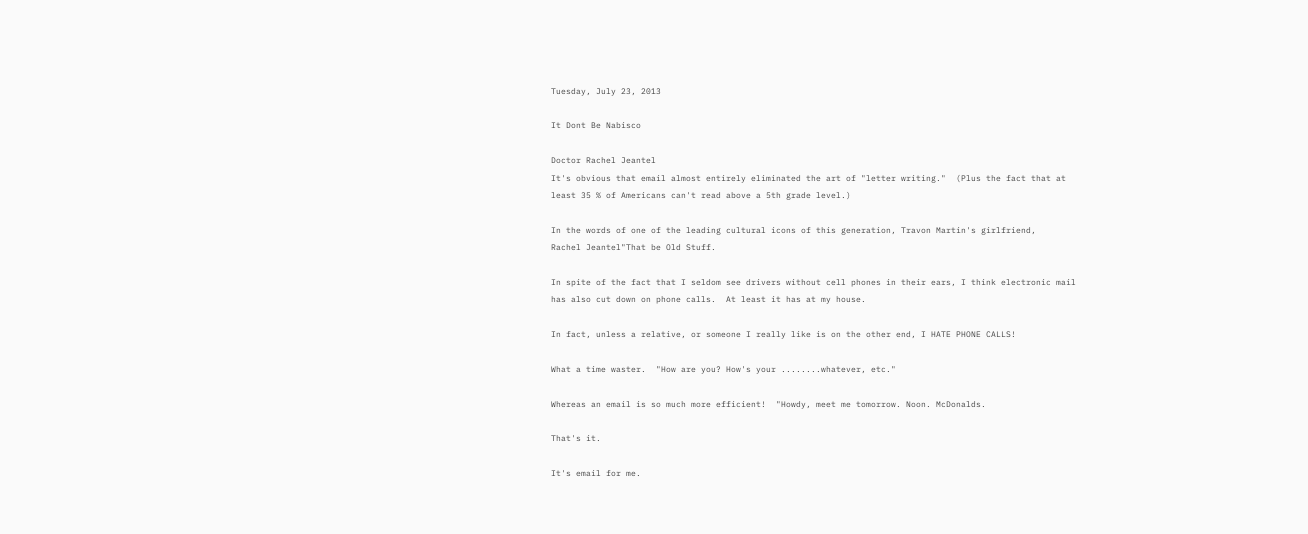Tuesday, July 23, 2013

It Dont Be Nabisco

Doctor Rachel Jeantel
It's obvious that email almost entirely eliminated the art of "letter writing."  (Plus the fact that at least 35 % of Americans can't read above a 5th grade level.)

In the words of one of the leading cultural icons of this generation, Travon Martin's girlfriend,
Rachel Jeantel"That be Old Stuff.

In spite of the fact that I seldom see drivers without cell phones in their ears, I think electronic mail has also cut down on phone calls.  At least it has at my house.

In fact, unless a relative, or someone I really like is on the other end, I HATE PHONE CALLS!

What a time waster.  "How are you? How's your ........whatever, etc."

Whereas an email is so much more efficient!  "Howdy, meet me tomorrow. Noon. McDonalds.

That's it.

It's email for me.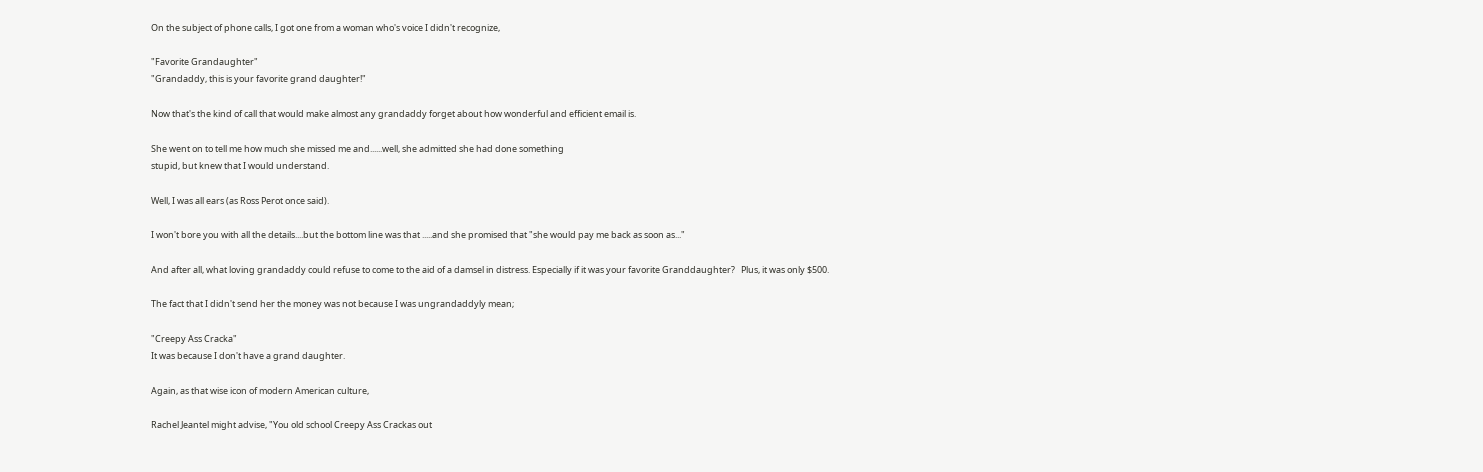On the subject of phone calls, I got one from a woman who's voice I didn't recognize,

"Favorite Grandaughter"
"Grandaddy, this is your favorite grand daughter!"

Now that's the kind of call that would make almost any grandaddy forget about how wonderful and efficient email is.

She went on to tell me how much she missed me and......well, she admitted she had done something
stupid, but knew that I would understand.

Well, I was all ears (as Ross Perot once said).

I won't bore you with all the details....but the bottom line was that .....and she promised that "she would pay me back as soon as..."

And after all, what loving grandaddy could refuse to come to the aid of a damsel in distress. Especially if it was your favorite Granddaughter?   Plus, it was only $500.

The fact that I didn't send her the money was not because I was ungrandaddyly mean;

"Creepy Ass Cracka"
It was because I don't have a grand daughter.

Again, as that wise icon of modern American culture,

Rachel Jeantel might advise, "You old school Creepy Ass Crackas out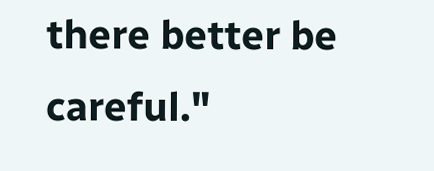there better be careful."